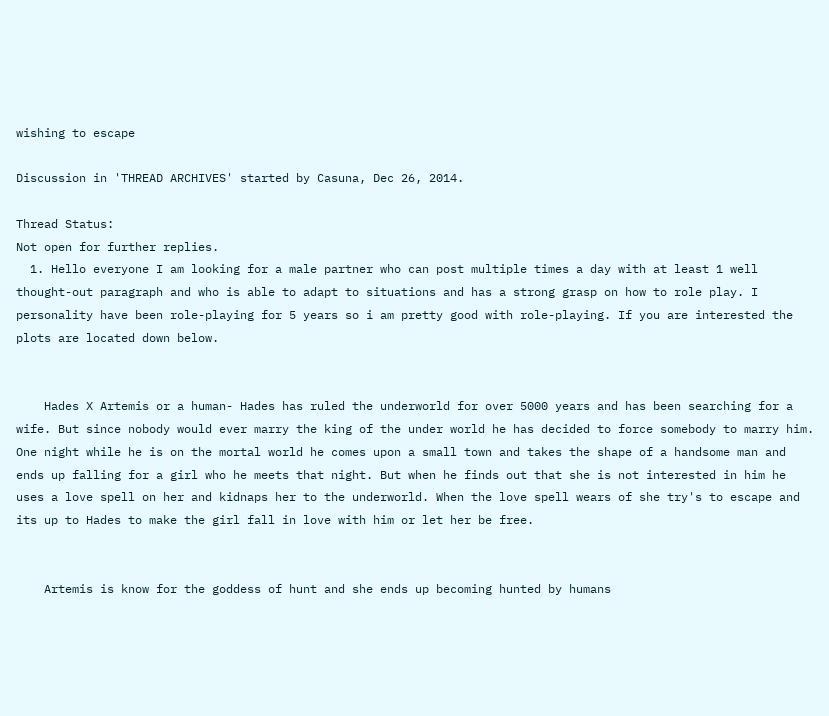wishing to escape

Discussion in 'THREAD ARCHIVES' started by Casuna, Dec 26, 2014.

Thread Status:
Not open for further replies.
  1. Hello everyone I am looking for a male partner who can post multiple times a day with at least 1 well thought-out paragraph and who is able to adapt to situations and has a strong grasp on how to role play. I personality have been role-playing for 5 years so i am pretty good with role-playing. If you are interested the plots are located down below.


    Hades X Artemis or a human- Hades has ruled the underworld for over 5000 years and has been searching for a wife. But since nobody would ever marry the king of the under world he has decided to force somebody to marry him. One night while he is on the mortal world he comes upon a small town and takes the shape of a handsome man and ends up falling for a girl who he meets that night. But when he finds out that she is not interested in him he uses a love spell on her and kidnaps her to the underworld. When the love spell wears of she try's to escape and its up to Hades to make the girl fall in love with him or let her be free.


    Artemis is know for the goddess of hunt and she ends up becoming hunted by humans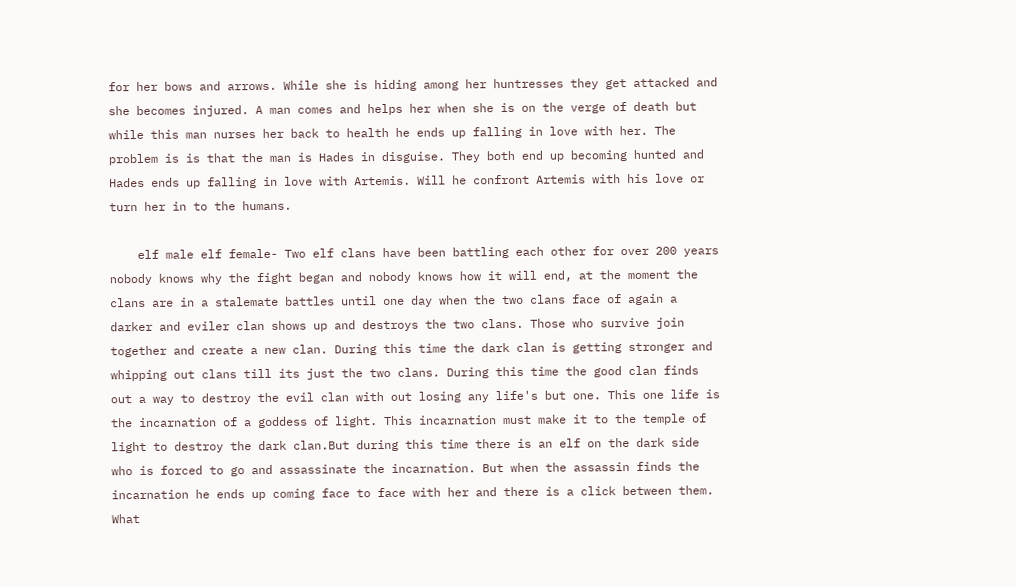for her bows and arrows. While she is hiding among her huntresses they get attacked and she becomes injured. A man comes and helps her when she is on the verge of death but while this man nurses her back to health he ends up falling in love with her. The problem is is that the man is Hades in disguise. They both end up becoming hunted and Hades ends up falling in love with Artemis. Will he confront Artemis with his love or turn her in to the humans.

    elf male elf female- Two elf clans have been battling each other for over 200 years nobody knows why the fight began and nobody knows how it will end, at the moment the clans are in a stalemate battles until one day when the two clans face of again a darker and eviler clan shows up and destroys the two clans. Those who survive join together and create a new clan. During this time the dark clan is getting stronger and whipping out clans till its just the two clans. During this time the good clan finds out a way to destroy the evil clan with out losing any life's but one. This one life is the incarnation of a goddess of light. This incarnation must make it to the temple of light to destroy the dark clan.But during this time there is an elf on the dark side who is forced to go and assassinate the incarnation. But when the assassin finds the incarnation he ends up coming face to face with her and there is a click between them. What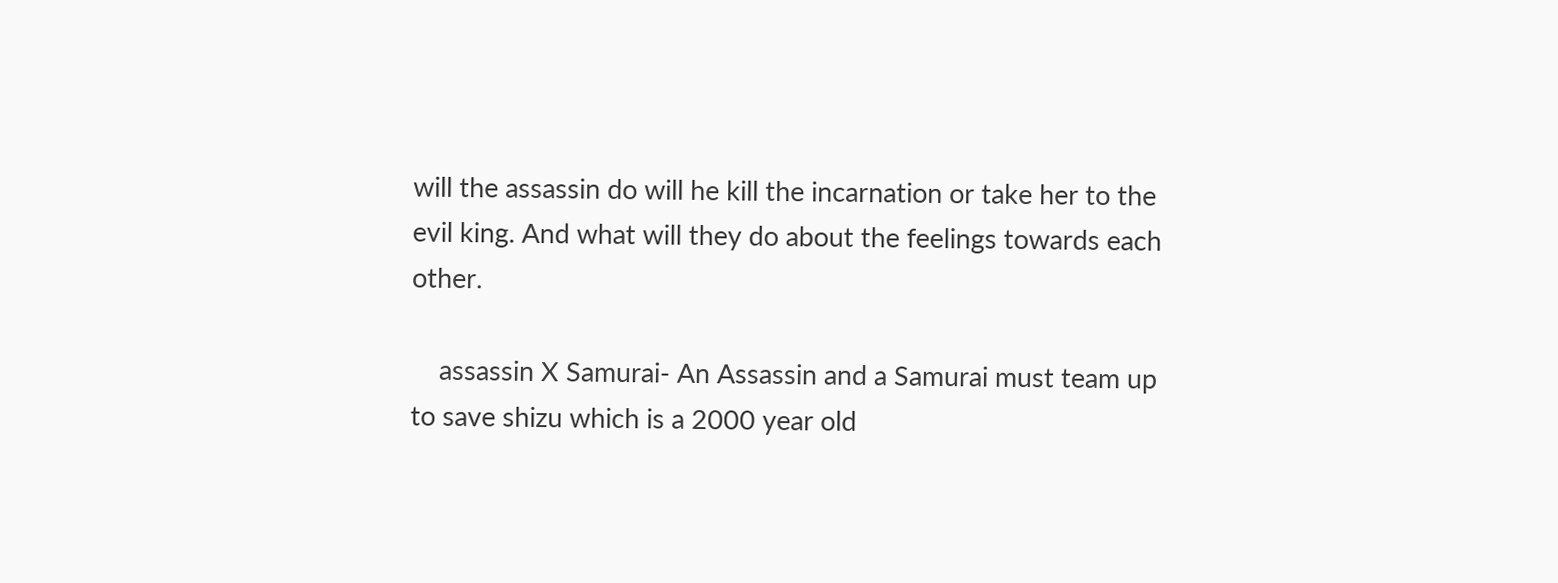will the assassin do will he kill the incarnation or take her to the evil king. And what will they do about the feelings towards each other.

    assassin X Samurai- An Assassin and a Samurai must team up to save shizu which is a 2000 year old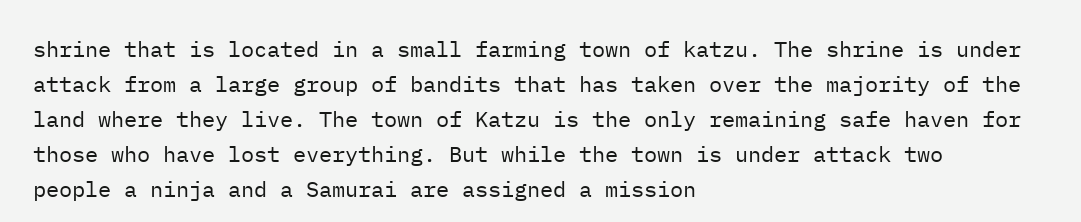shrine that is located in a small farming town of katzu. The shrine is under attack from a large group of bandits that has taken over the majority of the land where they live. The town of Katzu is the only remaining safe haven for those who have lost everything. But while the town is under attack two people a ninja and a Samurai are assigned a mission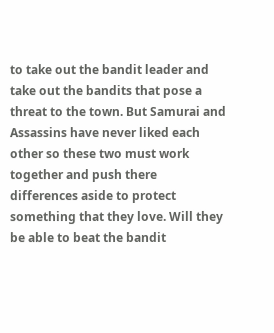to take out the bandit leader and take out the bandits that pose a threat to the town. But Samurai and Assassins have never liked each other so these two must work together and push there differences aside to protect something that they love. Will they be able to beat the bandit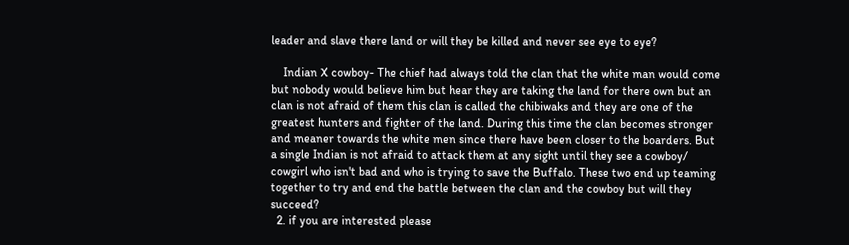leader and slave there land or will they be killed and never see eye to eye?

    Indian X cowboy- The chief had always told the clan that the white man would come but nobody would believe him but hear they are taking the land for there own but an clan is not afraid of them this clan is called the chibiwaks and they are one of the greatest hunters and fighter of the land. During this time the clan becomes stronger and meaner towards the white men since there have been closer to the boarders. But a single Indian is not afraid to attack them at any sight until they see a cowboy/ cowgirl who isn't bad and who is trying to save the Buffalo. These two end up teaming together to try and end the battle between the clan and the cowboy but will they succeed?
  2. if you are interested please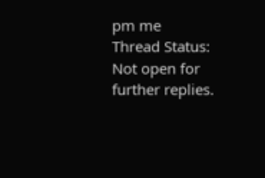pm me
Thread Status:
Not open for further replies.